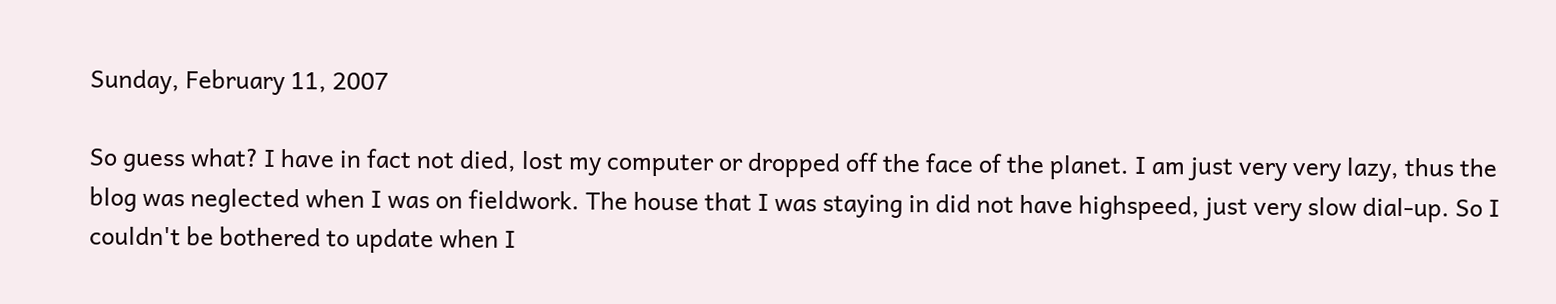Sunday, February 11, 2007

So guess what? I have in fact not died, lost my computer or dropped off the face of the planet. I am just very very lazy, thus the blog was neglected when I was on fieldwork. The house that I was staying in did not have highspeed, just very slow dial-up. So I couldn't be bothered to update when I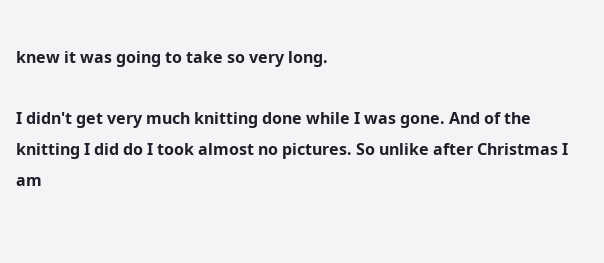knew it was going to take so very long.

I didn't get very much knitting done while I was gone. And of the knitting I did do I took almost no pictures. So unlike after Christmas I am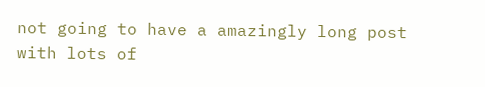not going to have a amazingly long post with lots of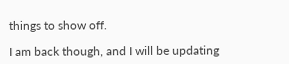things to show off.

I am back though, and I will be updating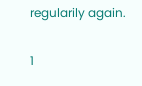regularily again.

1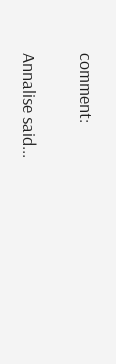comment:

Annalise said...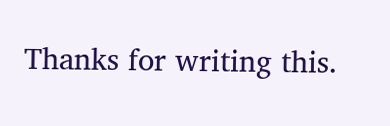Thanks for writing this.